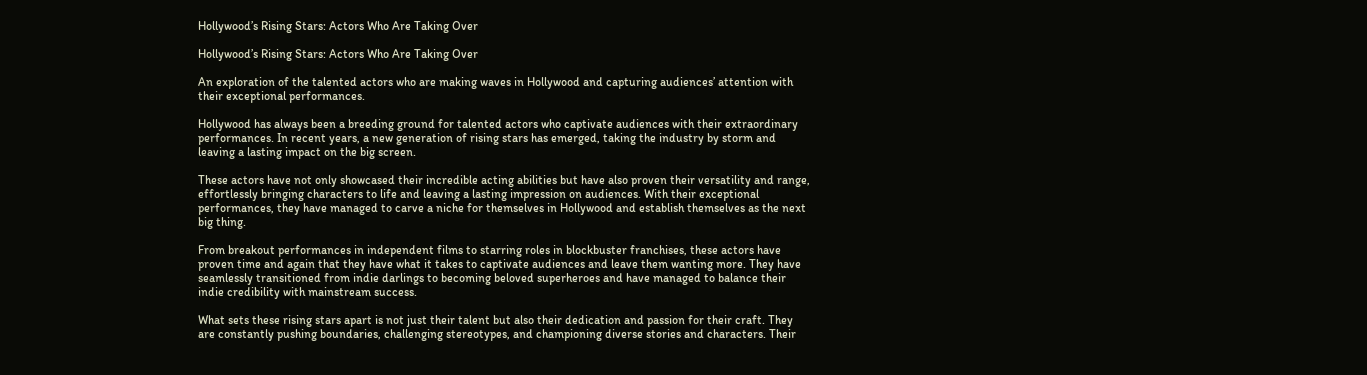Hollywood’s Rising Stars: Actors Who Are Taking Over

Hollywood’s Rising Stars: Actors Who Are Taking Over

An exploration of the talented actors who are making waves in Hollywood and capturing audiences’ attention with their exceptional performances.

Hollywood has always been a breeding ground for talented actors who captivate audiences with their extraordinary performances. In recent years, a new generation of rising stars has emerged, taking the industry by storm and leaving a lasting impact on the big screen.

These actors have not only showcased their incredible acting abilities but have also proven their versatility and range, effortlessly bringing characters to life and leaving a lasting impression on audiences. With their exceptional performances, they have managed to carve a niche for themselves in Hollywood and establish themselves as the next big thing.

From breakout performances in independent films to starring roles in blockbuster franchises, these actors have proven time and again that they have what it takes to captivate audiences and leave them wanting more. They have seamlessly transitioned from indie darlings to becoming beloved superheroes and have managed to balance their indie credibility with mainstream success.

What sets these rising stars apart is not just their talent but also their dedication and passion for their craft. They are constantly pushing boundaries, challenging stereotypes, and championing diverse stories and characters. Their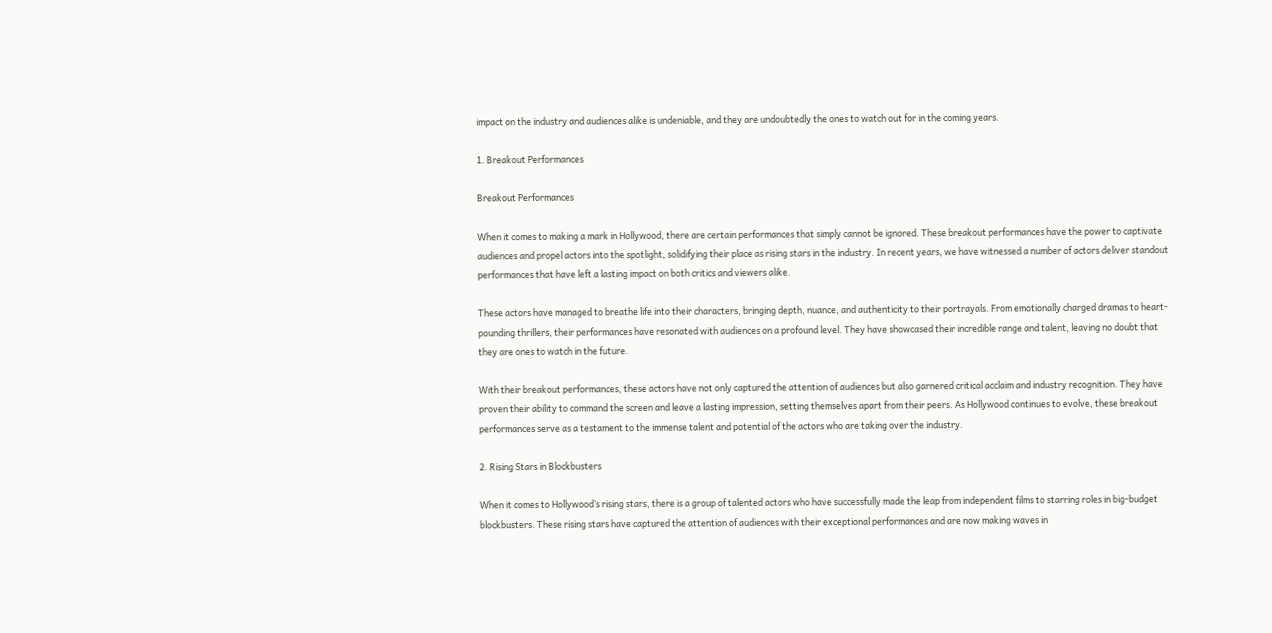impact on the industry and audiences alike is undeniable, and they are undoubtedly the ones to watch out for in the coming years.

1. Breakout Performances

Breakout Performances

When it comes to making a mark in Hollywood, there are certain performances that simply cannot be ignored. These breakout performances have the power to captivate audiences and propel actors into the spotlight, solidifying their place as rising stars in the industry. In recent years, we have witnessed a number of actors deliver standout performances that have left a lasting impact on both critics and viewers alike.

These actors have managed to breathe life into their characters, bringing depth, nuance, and authenticity to their portrayals. From emotionally charged dramas to heart-pounding thrillers, their performances have resonated with audiences on a profound level. They have showcased their incredible range and talent, leaving no doubt that they are ones to watch in the future.

With their breakout performances, these actors have not only captured the attention of audiences but also garnered critical acclaim and industry recognition. They have proven their ability to command the screen and leave a lasting impression, setting themselves apart from their peers. As Hollywood continues to evolve, these breakout performances serve as a testament to the immense talent and potential of the actors who are taking over the industry.

2. Rising Stars in Blockbusters

When it comes to Hollywood’s rising stars, there is a group of talented actors who have successfully made the leap from independent films to starring roles in big-budget blockbusters. These rising stars have captured the attention of audiences with their exceptional performances and are now making waves in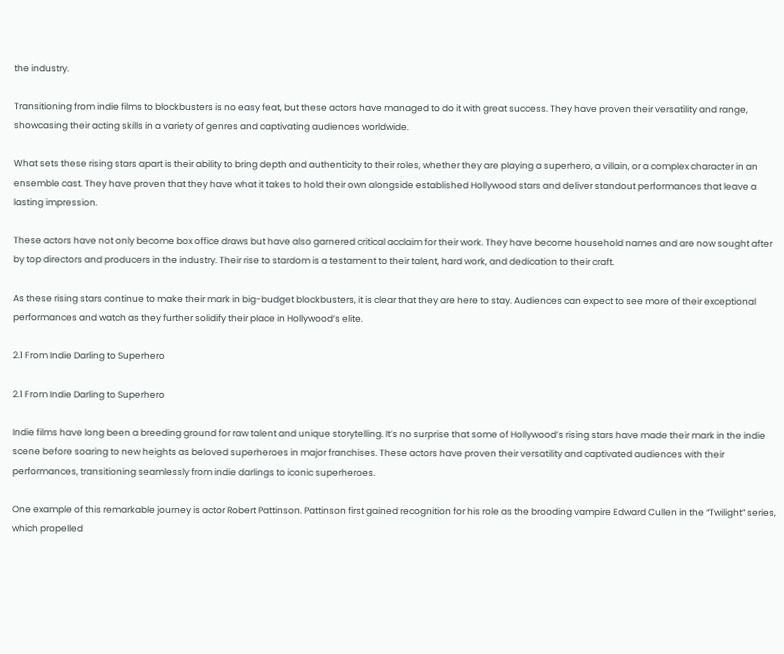the industry.

Transitioning from indie films to blockbusters is no easy feat, but these actors have managed to do it with great success. They have proven their versatility and range, showcasing their acting skills in a variety of genres and captivating audiences worldwide.

What sets these rising stars apart is their ability to bring depth and authenticity to their roles, whether they are playing a superhero, a villain, or a complex character in an ensemble cast. They have proven that they have what it takes to hold their own alongside established Hollywood stars and deliver standout performances that leave a lasting impression.

These actors have not only become box office draws but have also garnered critical acclaim for their work. They have become household names and are now sought after by top directors and producers in the industry. Their rise to stardom is a testament to their talent, hard work, and dedication to their craft.

As these rising stars continue to make their mark in big-budget blockbusters, it is clear that they are here to stay. Audiences can expect to see more of their exceptional performances and watch as they further solidify their place in Hollywood’s elite.

2.1 From Indie Darling to Superhero

2.1 From Indie Darling to Superhero

Indie films have long been a breeding ground for raw talent and unique storytelling. It’s no surprise that some of Hollywood’s rising stars have made their mark in the indie scene before soaring to new heights as beloved superheroes in major franchises. These actors have proven their versatility and captivated audiences with their performances, transitioning seamlessly from indie darlings to iconic superheroes.

One example of this remarkable journey is actor Robert Pattinson. Pattinson first gained recognition for his role as the brooding vampire Edward Cullen in the “Twilight” series, which propelled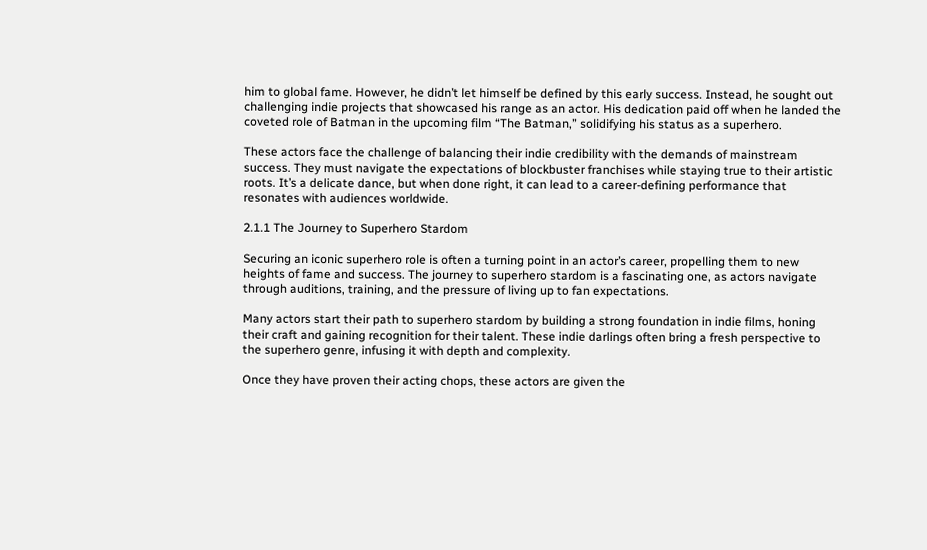him to global fame. However, he didn’t let himself be defined by this early success. Instead, he sought out challenging indie projects that showcased his range as an actor. His dedication paid off when he landed the coveted role of Batman in the upcoming film “The Batman,” solidifying his status as a superhero.

These actors face the challenge of balancing their indie credibility with the demands of mainstream success. They must navigate the expectations of blockbuster franchises while staying true to their artistic roots. It’s a delicate dance, but when done right, it can lead to a career-defining performance that resonates with audiences worldwide.

2.1.1 The Journey to Superhero Stardom

Securing an iconic superhero role is often a turning point in an actor’s career, propelling them to new heights of fame and success. The journey to superhero stardom is a fascinating one, as actors navigate through auditions, training, and the pressure of living up to fan expectations.

Many actors start their path to superhero stardom by building a strong foundation in indie films, honing their craft and gaining recognition for their talent. These indie darlings often bring a fresh perspective to the superhero genre, infusing it with depth and complexity.

Once they have proven their acting chops, these actors are given the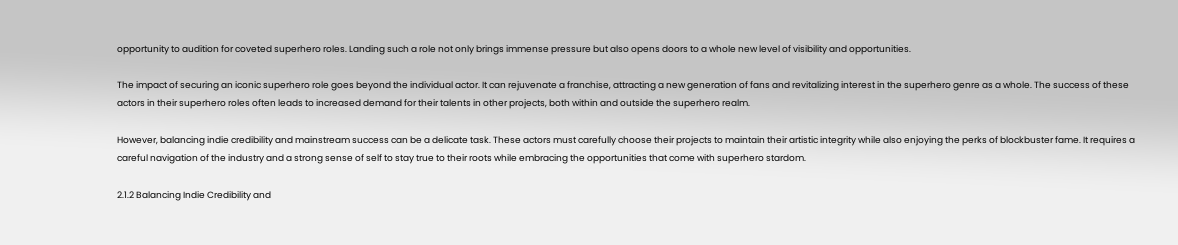opportunity to audition for coveted superhero roles. Landing such a role not only brings immense pressure but also opens doors to a whole new level of visibility and opportunities.

The impact of securing an iconic superhero role goes beyond the individual actor. It can rejuvenate a franchise, attracting a new generation of fans and revitalizing interest in the superhero genre as a whole. The success of these actors in their superhero roles often leads to increased demand for their talents in other projects, both within and outside the superhero realm.

However, balancing indie credibility and mainstream success can be a delicate task. These actors must carefully choose their projects to maintain their artistic integrity while also enjoying the perks of blockbuster fame. It requires a careful navigation of the industry and a strong sense of self to stay true to their roots while embracing the opportunities that come with superhero stardom.

2.1.2 Balancing Indie Credibility and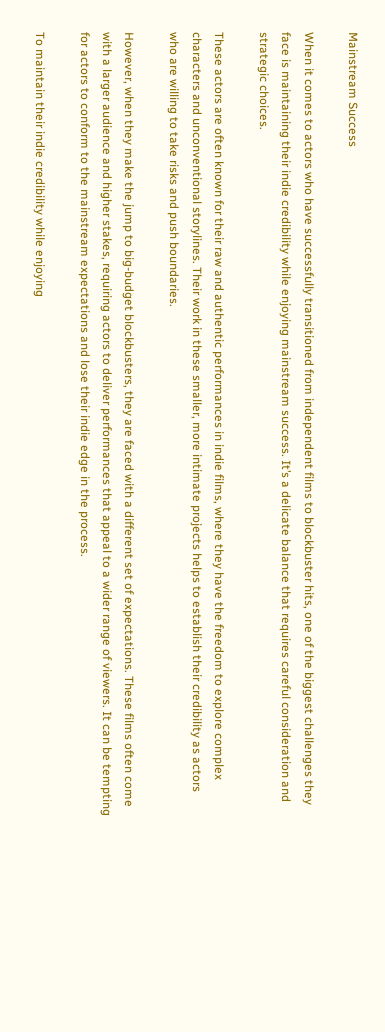Mainstream Success

When it comes to actors who have successfully transitioned from independent films to blockbuster hits, one of the biggest challenges they face is maintaining their indie credibility while enjoying mainstream success. It’s a delicate balance that requires careful consideration and strategic choices.

These actors are often known for their raw and authentic performances in indie films, where they have the freedom to explore complex characters and unconventional storylines. Their work in these smaller, more intimate projects helps to establish their credibility as actors who are willing to take risks and push boundaries.

However, when they make the jump to big-budget blockbusters, they are faced with a different set of expectations. These films often come with a larger audience and higher stakes, requiring actors to deliver performances that appeal to a wider range of viewers. It can be tempting for actors to conform to the mainstream expectations and lose their indie edge in the process.

To maintain their indie credibility while enjoying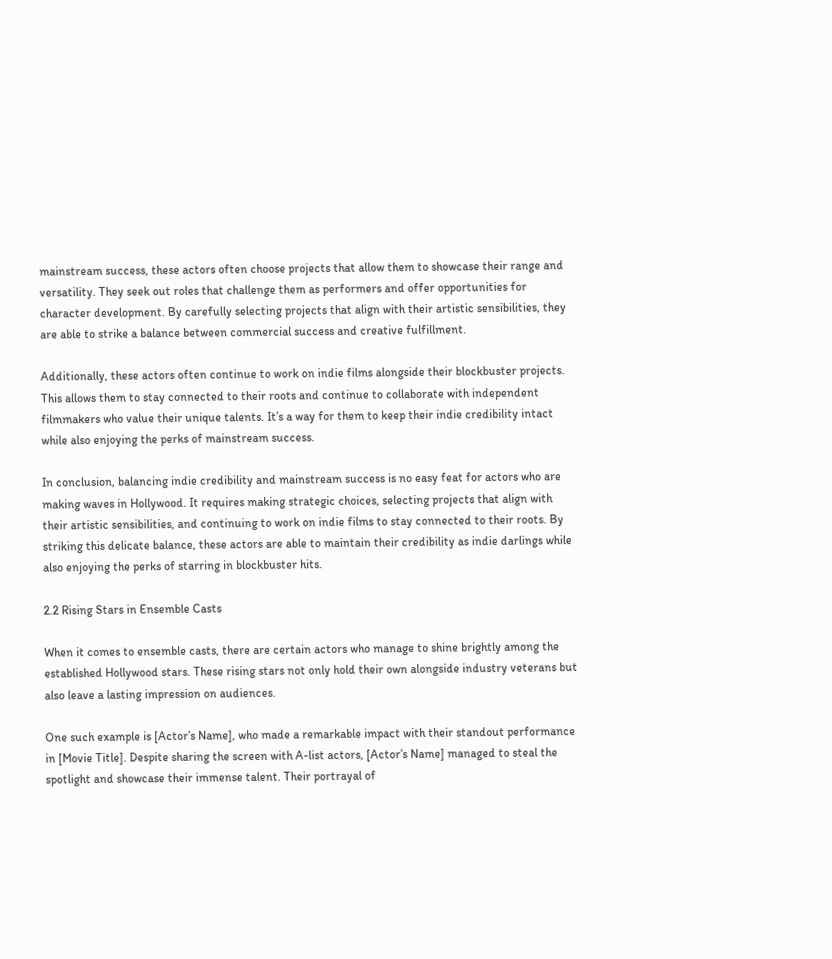mainstream success, these actors often choose projects that allow them to showcase their range and versatility. They seek out roles that challenge them as performers and offer opportunities for character development. By carefully selecting projects that align with their artistic sensibilities, they are able to strike a balance between commercial success and creative fulfillment.

Additionally, these actors often continue to work on indie films alongside their blockbuster projects. This allows them to stay connected to their roots and continue to collaborate with independent filmmakers who value their unique talents. It’s a way for them to keep their indie credibility intact while also enjoying the perks of mainstream success.

In conclusion, balancing indie credibility and mainstream success is no easy feat for actors who are making waves in Hollywood. It requires making strategic choices, selecting projects that align with their artistic sensibilities, and continuing to work on indie films to stay connected to their roots. By striking this delicate balance, these actors are able to maintain their credibility as indie darlings while also enjoying the perks of starring in blockbuster hits.

2.2 Rising Stars in Ensemble Casts

When it comes to ensemble casts, there are certain actors who manage to shine brightly among the established Hollywood stars. These rising stars not only hold their own alongside industry veterans but also leave a lasting impression on audiences.

One such example is [Actor’s Name], who made a remarkable impact with their standout performance in [Movie Title]. Despite sharing the screen with A-list actors, [Actor’s Name] managed to steal the spotlight and showcase their immense talent. Their portrayal of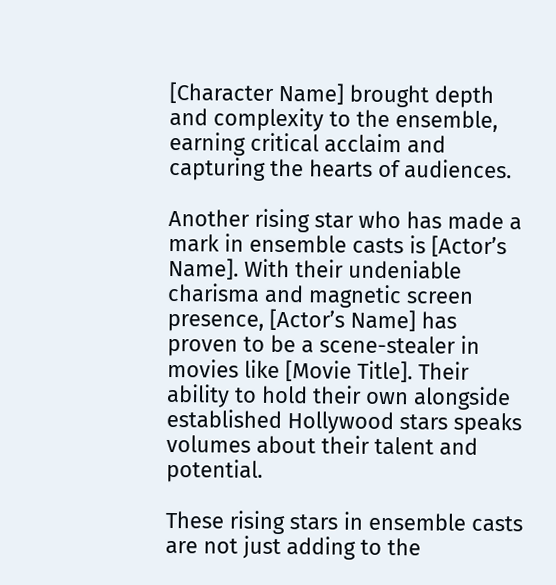[Character Name] brought depth and complexity to the ensemble, earning critical acclaim and capturing the hearts of audiences.

Another rising star who has made a mark in ensemble casts is [Actor’s Name]. With their undeniable charisma and magnetic screen presence, [Actor’s Name] has proven to be a scene-stealer in movies like [Movie Title]. Their ability to hold their own alongside established Hollywood stars speaks volumes about their talent and potential.

These rising stars in ensemble casts are not just adding to the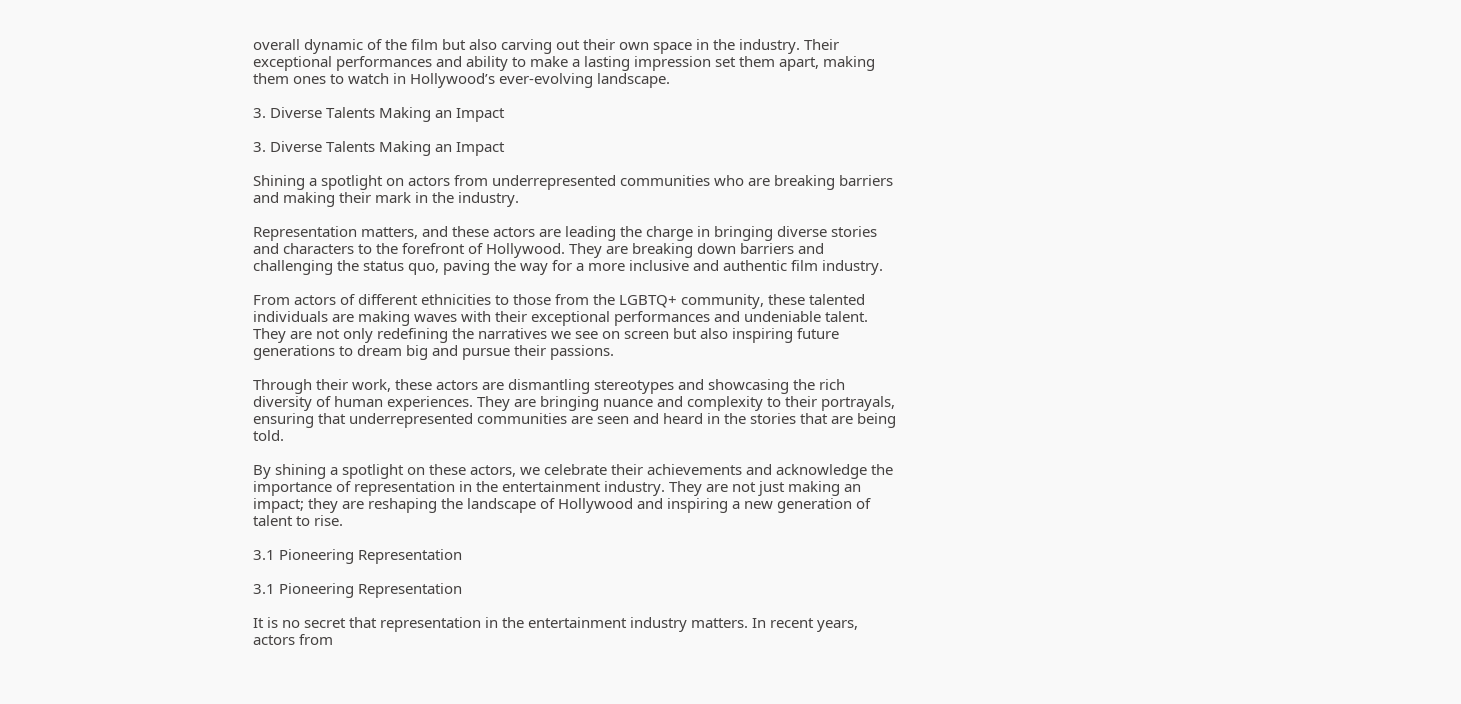overall dynamic of the film but also carving out their own space in the industry. Their exceptional performances and ability to make a lasting impression set them apart, making them ones to watch in Hollywood’s ever-evolving landscape.

3. Diverse Talents Making an Impact

3. Diverse Talents Making an Impact

Shining a spotlight on actors from underrepresented communities who are breaking barriers and making their mark in the industry.

Representation matters, and these actors are leading the charge in bringing diverse stories and characters to the forefront of Hollywood. They are breaking down barriers and challenging the status quo, paving the way for a more inclusive and authentic film industry.

From actors of different ethnicities to those from the LGBTQ+ community, these talented individuals are making waves with their exceptional performances and undeniable talent. They are not only redefining the narratives we see on screen but also inspiring future generations to dream big and pursue their passions.

Through their work, these actors are dismantling stereotypes and showcasing the rich diversity of human experiences. They are bringing nuance and complexity to their portrayals, ensuring that underrepresented communities are seen and heard in the stories that are being told.

By shining a spotlight on these actors, we celebrate their achievements and acknowledge the importance of representation in the entertainment industry. They are not just making an impact; they are reshaping the landscape of Hollywood and inspiring a new generation of talent to rise.

3.1 Pioneering Representation

3.1 Pioneering Representation

It is no secret that representation in the entertainment industry matters. In recent years, actors from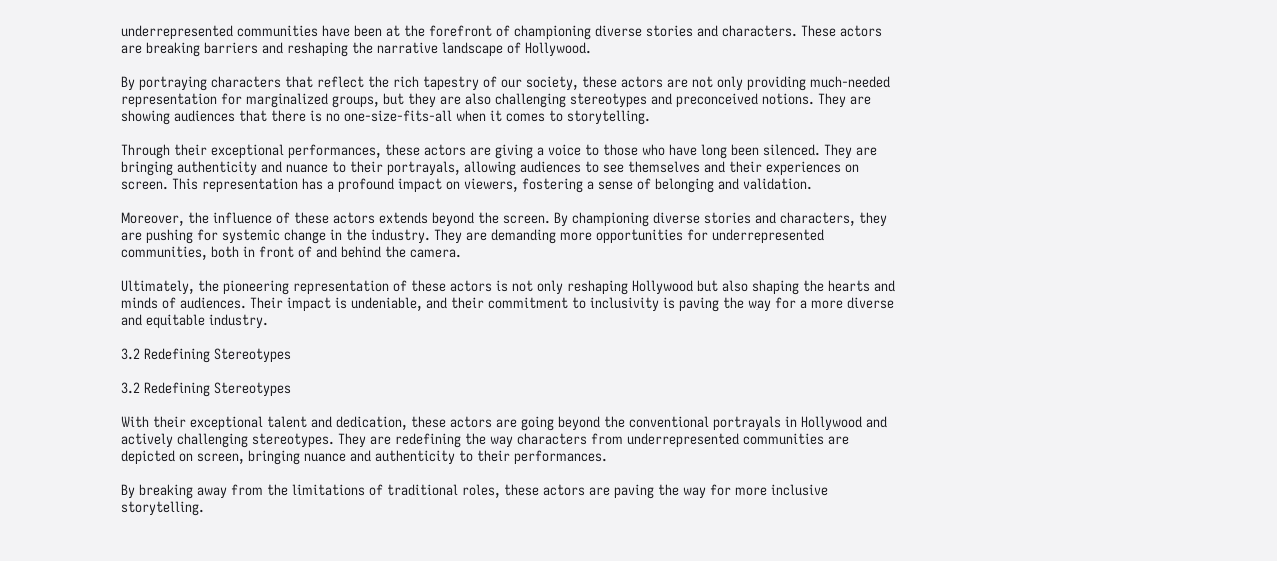underrepresented communities have been at the forefront of championing diverse stories and characters. These actors are breaking barriers and reshaping the narrative landscape of Hollywood.

By portraying characters that reflect the rich tapestry of our society, these actors are not only providing much-needed representation for marginalized groups, but they are also challenging stereotypes and preconceived notions. They are showing audiences that there is no one-size-fits-all when it comes to storytelling.

Through their exceptional performances, these actors are giving a voice to those who have long been silenced. They are bringing authenticity and nuance to their portrayals, allowing audiences to see themselves and their experiences on screen. This representation has a profound impact on viewers, fostering a sense of belonging and validation.

Moreover, the influence of these actors extends beyond the screen. By championing diverse stories and characters, they are pushing for systemic change in the industry. They are demanding more opportunities for underrepresented communities, both in front of and behind the camera.

Ultimately, the pioneering representation of these actors is not only reshaping Hollywood but also shaping the hearts and minds of audiences. Their impact is undeniable, and their commitment to inclusivity is paving the way for a more diverse and equitable industry.

3.2 Redefining Stereotypes

3.2 Redefining Stereotypes

With their exceptional talent and dedication, these actors are going beyond the conventional portrayals in Hollywood and actively challenging stereotypes. They are redefining the way characters from underrepresented communities are depicted on screen, bringing nuance and authenticity to their performances.

By breaking away from the limitations of traditional roles, these actors are paving the way for more inclusive storytelling.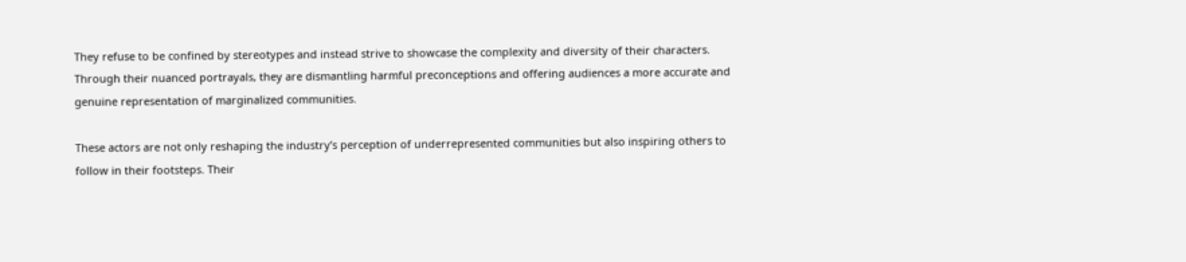They refuse to be confined by stereotypes and instead strive to showcase the complexity and diversity of their characters. Through their nuanced portrayals, they are dismantling harmful preconceptions and offering audiences a more accurate and genuine representation of marginalized communities.

These actors are not only reshaping the industry’s perception of underrepresented communities but also inspiring others to follow in their footsteps. Their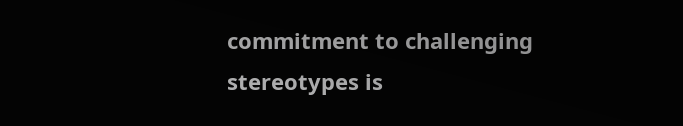commitment to challenging stereotypes is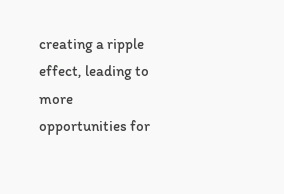creating a ripple effect, leading to more opportunities for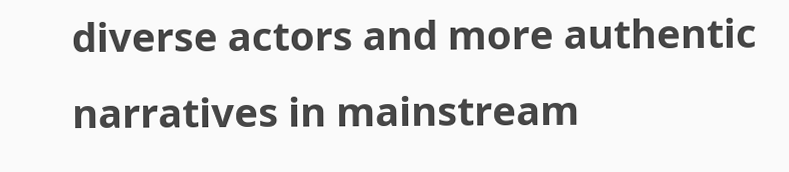diverse actors and more authentic narratives in mainstream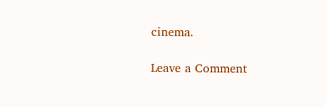cinema.

Leave a Comment